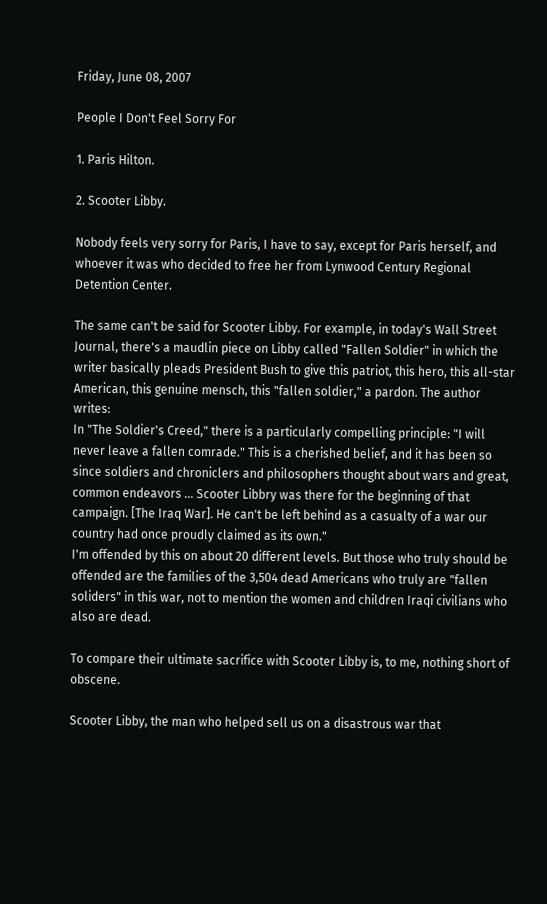Friday, June 08, 2007

People I Don't Feel Sorry For

1. Paris Hilton.

2. Scooter Libby.

Nobody feels very sorry for Paris, I have to say, except for Paris herself, and whoever it was who decided to free her from Lynwood Century Regional Detention Center.

The same can't be said for Scooter Libby. For example, in today's Wall Street Journal, there's a maudlin piece on Libby called "Fallen Soldier" in which the writer basically pleads President Bush to give this patriot, this hero, this all-star American, this genuine mensch, this "fallen soldier," a pardon. The author writes:
In "The Soldier's Creed," there is a particularly compelling principle: "I will never leave a fallen comrade." This is a cherished belief, and it has been so since soldiers and chroniclers and philosophers thought about wars and great, common endeavors ... Scooter Libbry was there for the beginning of that campaign. [The Iraq War]. He can't be left behind as a casualty of a war our country had once proudly claimed as its own."
I'm offended by this on about 20 different levels. But those who truly should be offended are the families of the 3,504 dead Americans who truly are "fallen soliders" in this war, not to mention the women and children Iraqi civilians who also are dead.

To compare their ultimate sacrifice with Scooter Libby is, to me, nothing short of obscene.

Scooter Libby, the man who helped sell us on a disastrous war that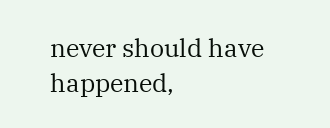never should have happened,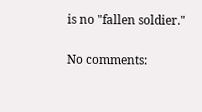is no "fallen soldier."

No comments: